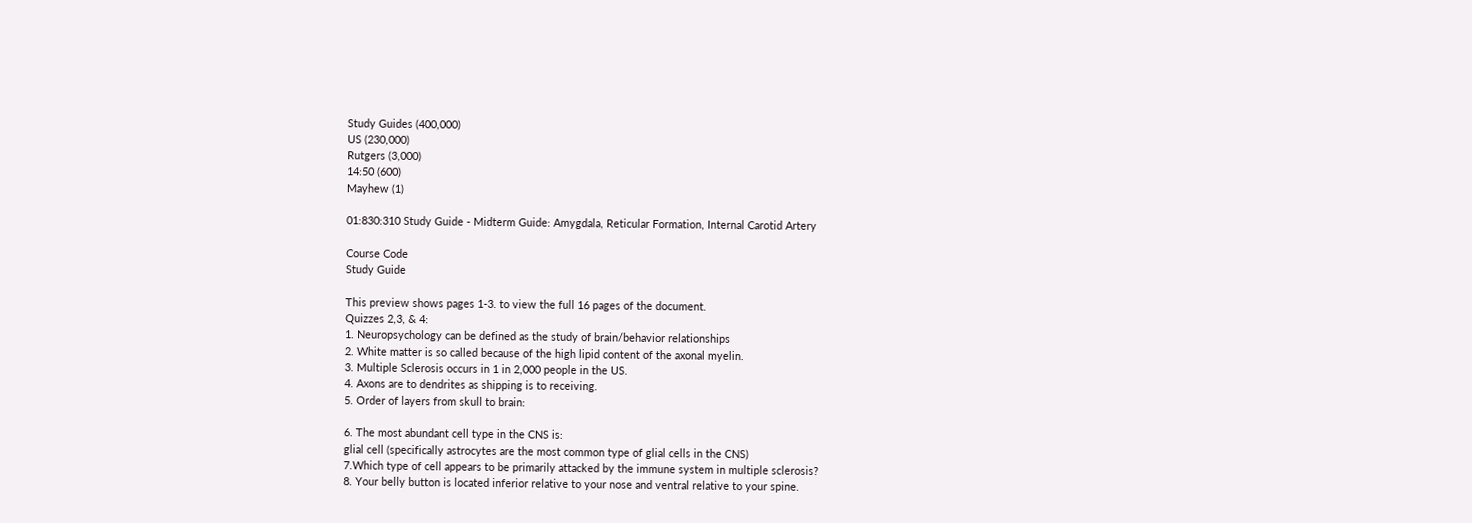Study Guides (400,000)
US (230,000)
Rutgers (3,000)
14:50 (600)
Mayhew (1)

01:830:310 Study Guide - Midterm Guide: Amygdala, Reticular Formation, Internal Carotid Artery

Course Code
Study Guide

This preview shows pages 1-3. to view the full 16 pages of the document.
Quizzes 2,3, & 4:
1. Neuropsychology can be defined as the study of brain/behavior relationships
2. White matter is so called because of the high lipid content of the axonal myelin.
3. Multiple Sclerosis occurs in 1 in 2,000 people in the US.
4. Axons are to dendrites as shipping is to receiving.
5. Order of layers from skull to brain:

6. The most abundant cell type in the CNS is:
glial cell (specifically astrocytes are the most common type of glial cells in the CNS)
7.Which type of cell appears to be primarily attacked by the immune system in multiple sclerosis?
8. Your belly button is located inferior relative to your nose and ventral relative to your spine.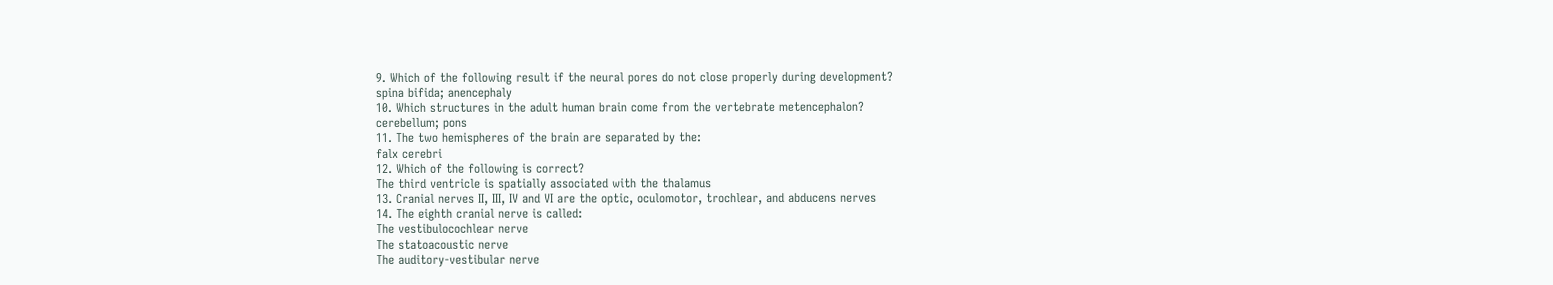9. Which of the following result if the neural pores do not close properly during development?
spina bifida; anencephaly
10. Which structures in the adult human brain come from the vertebrate metencephalon?
cerebellum; pons
11. The two hemispheres of the brain are separated by the:
falx cerebri
12. Which of the following is correct?
The third ventricle is spatially associated with the thalamus
13. Cranial nerves II, III, IV and VI are the optic, oculomotor, trochlear, and abducens nerves
14. The eighth cranial nerve is called:
The vestibulocochlear nerve
The statoacoustic nerve
The auditory-vestibular nerve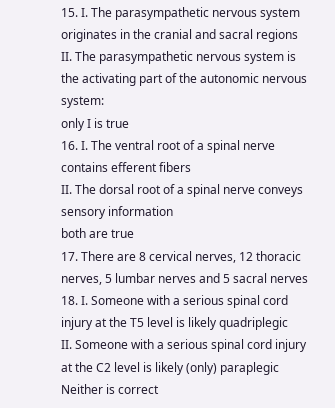15. I. The parasympathetic nervous system originates in the cranial and sacral regions
II. The parasympathetic nervous system is the activating part of the autonomic nervous system:
only I is true
16. I. The ventral root of a spinal nerve contains efferent fibers
II. The dorsal root of a spinal nerve conveys sensory information
both are true
17. There are 8 cervical nerves, 12 thoracic nerves, 5 lumbar nerves and 5 sacral nerves
18. I. Someone with a serious spinal cord injury at the T5 level is likely quadriplegic
II. Someone with a serious spinal cord injury at the C2 level is likely (only) paraplegic
Neither is correct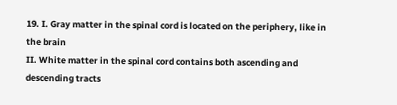19. I. Gray matter in the spinal cord is located on the periphery, like in the brain
II. White matter in the spinal cord contains both ascending and descending tracts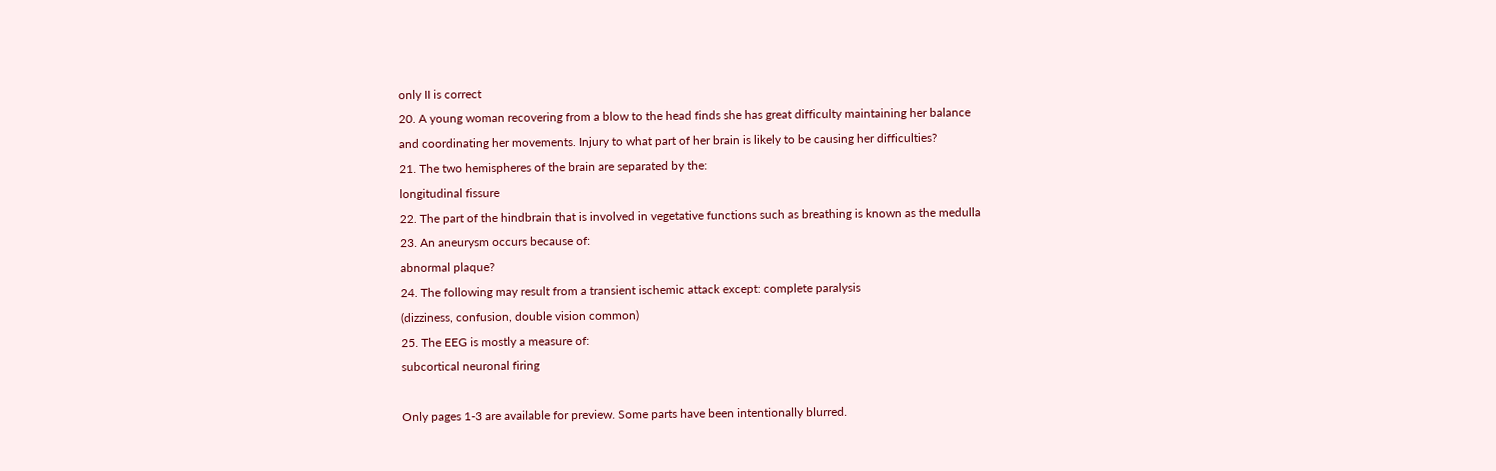only II is correct
20. A young woman recovering from a blow to the head finds she has great difficulty maintaining her balance
and coordinating her movements. Injury to what part of her brain is likely to be causing her difficulties?
21. The two hemispheres of the brain are separated by the:
longitudinal fissure
22. The part of the hindbrain that is involved in vegetative functions such as breathing is known as the medulla
23. An aneurysm occurs because of:
abnormal plaque?
24. The following may result from a transient ischemic attack except: complete paralysis
(dizziness, confusion, double vision common)
25. The EEG is mostly a measure of:
subcortical neuronal firing

Only pages 1-3 are available for preview. Some parts have been intentionally blurred.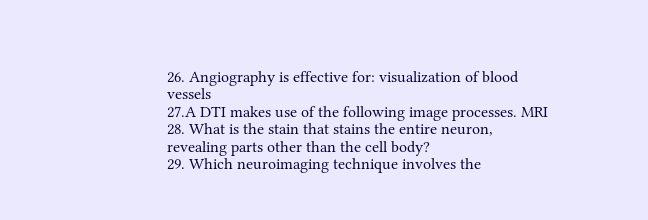26. Angiography is effective for: visualization of blood vessels
27.A DTI makes use of the following image processes. MRI
28. What is the stain that stains the entire neuron, revealing parts other than the cell body?
29. Which neuroimaging technique involves the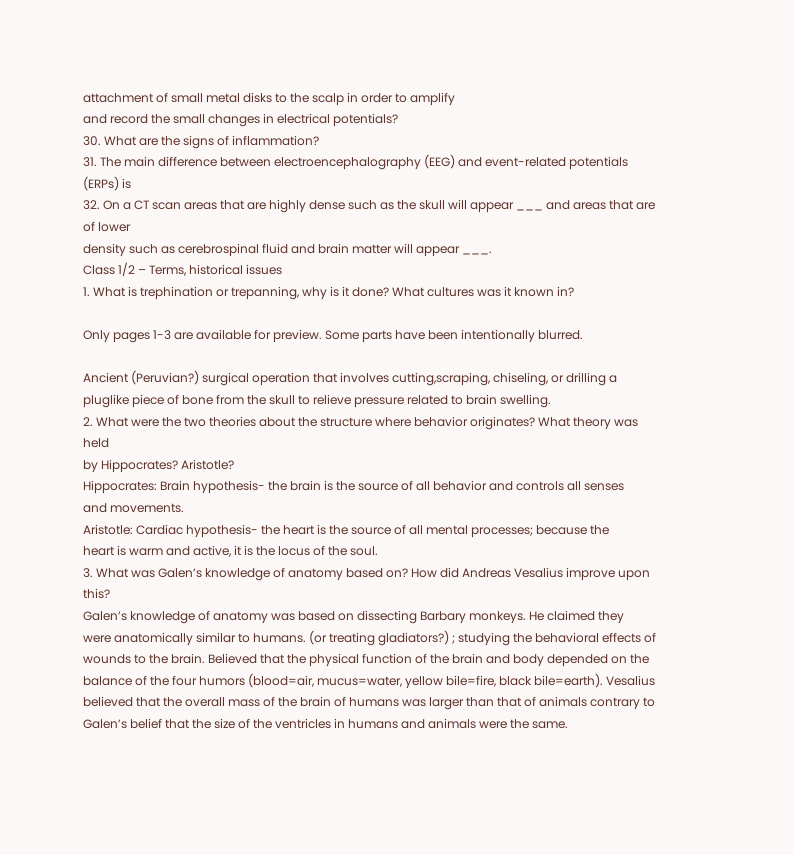attachment of small metal disks to the scalp in order to amplify
and record the small changes in electrical potentials?
30. What are the signs of inflammation?
31. The main difference between electroencephalography (EEG) and event-related potentials (ERPs) is
32. On a CT scan areas that are highly dense such as the skull will appear ___ and areas that are of lower
density such as cerebrospinal fluid and brain matter will appear ___.
Class 1/2 – Terms, historical issues
1. What is trephination or trepanning, why is it done? What cultures was it known in?

Only pages 1-3 are available for preview. Some parts have been intentionally blurred.

Ancient (Peruvian?) surgical operation that involves cutting,scraping, chiseling, or drilling a
pluglike piece of bone from the skull to relieve pressure related to brain swelling.
2. What were the two theories about the structure where behavior originates? What theory was held
by Hippocrates? Aristotle?
Hippocrates: Brain hypothesis- the brain is the source of all behavior and controls all senses
and movements.
Aristotle: Cardiac hypothesis- the heart is the source of all mental processes; because the
heart is warm and active, it is the locus of the soul.
3. What was Galen’s knowledge of anatomy based on? How did Andreas Vesalius improve upon this?
Galen’s knowledge of anatomy was based on dissecting Barbary monkeys. He claimed they
were anatomically similar to humans. (or treating gladiators?) ; studying the behavioral effects of
wounds to the brain. Believed that the physical function of the brain and body depended on the
balance of the four humors (blood=air, mucus=water, yellow bile=fire, black bile=earth). Vesalius
believed that the overall mass of the brain of humans was larger than that of animals contrary to
Galen’s belief that the size of the ventricles in humans and animals were the same.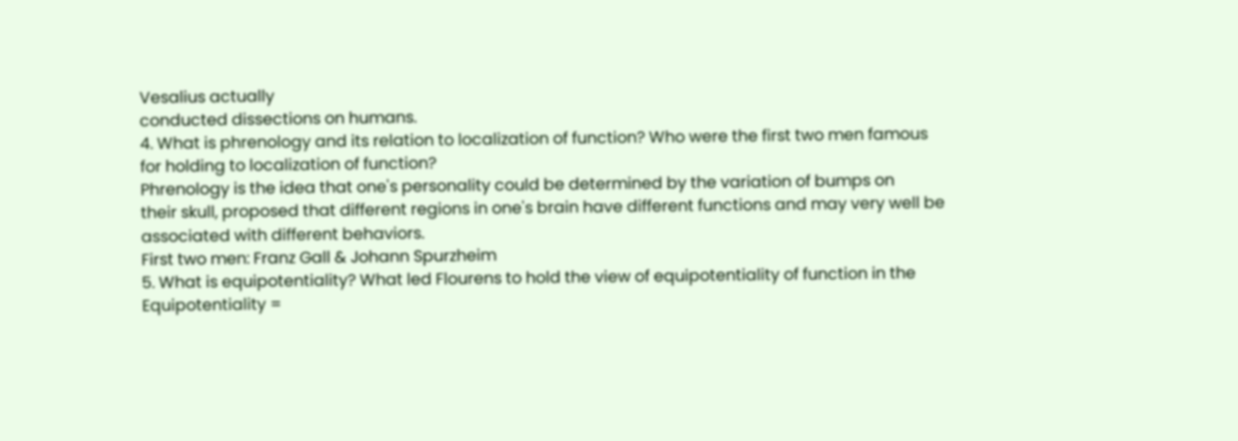Vesalius actually
conducted dissections on humans.
4. What is phrenology and its relation to localization of function? Who were the first two men famous
for holding to localization of function?
Phrenology is the idea that one's personality could be determined by the variation of bumps on
their skull, proposed that different regions in one's brain have different functions and may very well be
associated with different behaviors.
First two men: Franz Gall & Johann Spurzheim
5. What is equipotentiality? What led Flourens to hold the view of equipotentiality of function in the
Equipotentiality =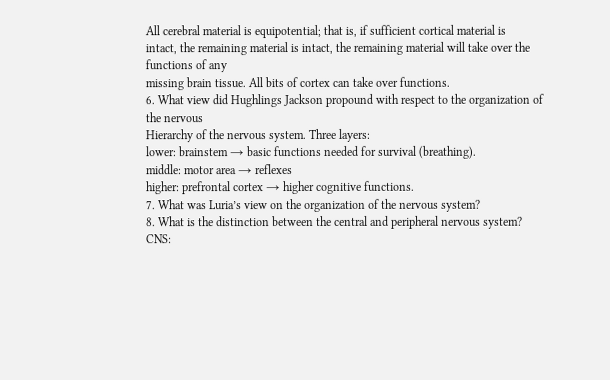All cerebral material is equipotential; that is, if sufficient cortical material is
intact, the remaining material is intact, the remaining material will take over the functions of any
missing brain tissue. All bits of cortex can take over functions.
6. What view did Hughlings Jackson propound with respect to the organization of the nervous
Hierarchy of the nervous system. Three layers:
lower: brainstem → basic functions needed for survival (breathing).
middle: motor area → reflexes
higher: prefrontal cortex → higher cognitive functions.
7. What was Luria’s view on the organization of the nervous system?
8. What is the distinction between the central and peripheral nervous system?
CNS: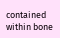contained within bone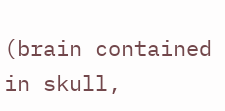(brain contained in skull,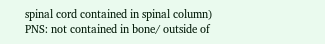spinal cord contained in spinal column)
PNS: not contained in bone/ outside of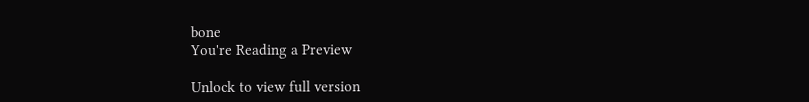bone
You're Reading a Preview

Unlock to view full version